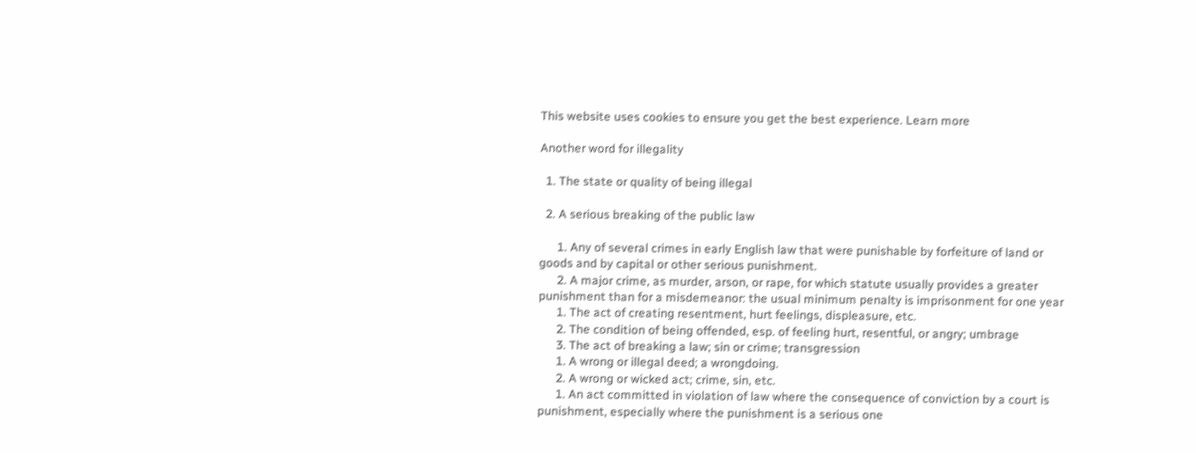This website uses cookies to ensure you get the best experience. Learn more

Another word for illegality

  1. The state or quality of being illegal

  2. A serious breaking of the public law

      1. Any of several crimes in early English law that were punishable by forfeiture of land or goods and by capital or other serious punishment.
      2. A major crime, as murder, arson, or rape, for which statute usually provides a greater punishment than for a misdemeanor: the usual minimum penalty is imprisonment for one year
      1. The act of creating resentment, hurt feelings, displeasure, etc.
      2. The condition of being offended, esp. of feeling hurt, resentful, or angry; umbrage
      3. The act of breaking a law; sin or crime; transgression
      1. A wrong or illegal deed; a wrongdoing.
      2. A wrong or wicked act; crime, sin, etc.
      1. An act committed in violation of law where the consequence of conviction by a court is punishment, especially where the punishment is a serious one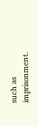such as imprisonment.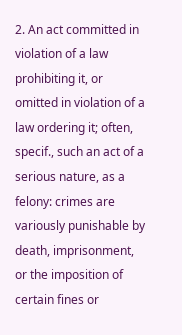2. An act committed in violation of a law prohibiting it, or omitted in violation of a law ordering it; often, specif., such an act of a serious nature, as a felony: crimes are variously punishable by death, imprisonment, or the imposition of certain fines or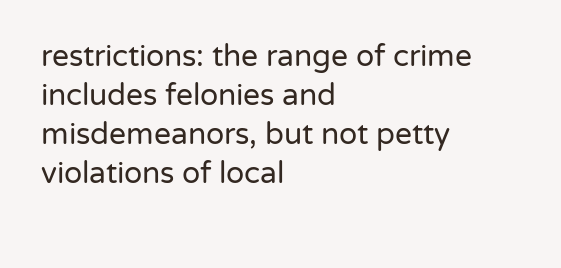restrictions: the range of crime includes felonies and misdemeanors, but not petty violations of local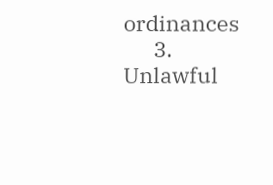ordinances
      3. Unlawful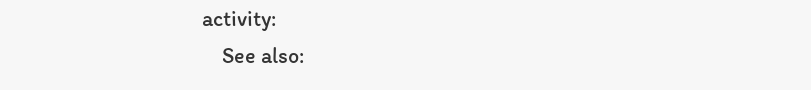activity:
    See also: